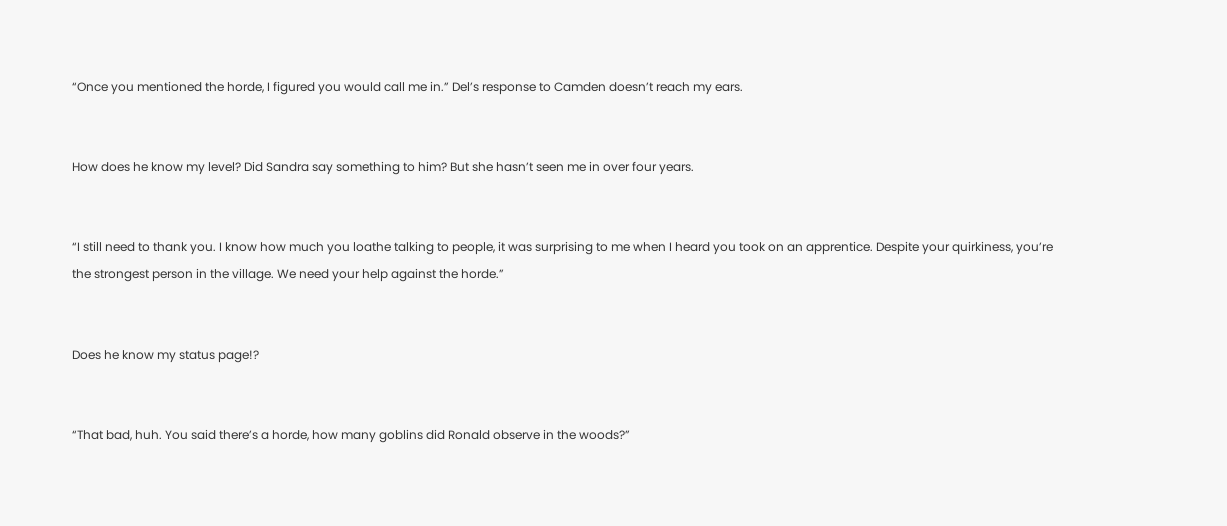“Once you mentioned the horde, I figured you would call me in.” Del’s response to Camden doesn’t reach my ears.


How does he know my level? Did Sandra say something to him? But she hasn’t seen me in over four years.


“I still need to thank you. I know how much you loathe talking to people, it was surprising to me when I heard you took on an apprentice. Despite your quirkiness, you’re the strongest person in the village. We need your help against the horde.”


Does he know my status page!?


“That bad, huh. You said there’s a horde, how many goblins did Ronald observe in the woods?”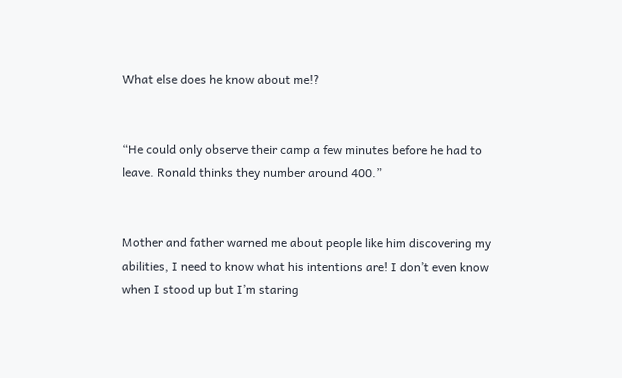What else does he know about me!?


“He could only observe their camp a few minutes before he had to leave. Ronald thinks they number around 400.”


Mother and father warned me about people like him discovering my abilities, I need to know what his intentions are! I don’t even know when I stood up but I’m staring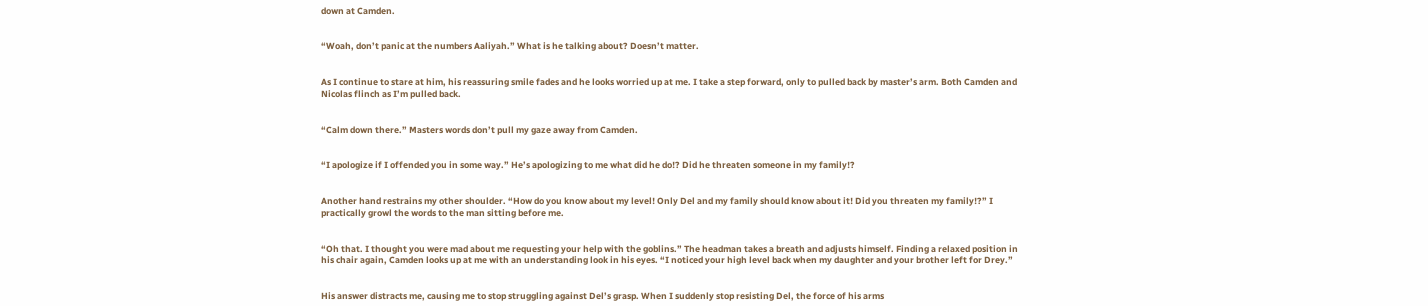down at Camden.


“Woah, don’t panic at the numbers Aaliyah.” What is he talking about? Doesn’t matter.


As I continue to stare at him, his reassuring smile fades and he looks worried up at me. I take a step forward, only to pulled back by master’s arm. Both Camden and Nicolas flinch as I’m pulled back.


“Calm down there.” Masters words don’t pull my gaze away from Camden.


“I apologize if I offended you in some way.” He’s apologizing to me what did he do!? Did he threaten someone in my family!?


Another hand restrains my other shoulder. “How do you know about my level! Only Del and my family should know about it! Did you threaten my family!?” I practically growl the words to the man sitting before me.


“Oh that. I thought you were mad about me requesting your help with the goblins.” The headman takes a breath and adjusts himself. Finding a relaxed position in his chair again, Camden looks up at me with an understanding look in his eyes. “I noticed your high level back when my daughter and your brother left for Drey.”


His answer distracts me, causing me to stop struggling against Del’s grasp. When I suddenly stop resisting Del, the force of his arms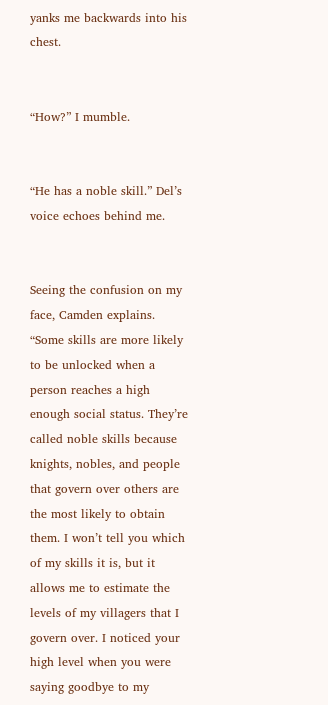yanks me backwards into his chest.


“How?” I mumble.


“He has a noble skill.” Del’s voice echoes behind me.


Seeing the confusion on my face, Camden explains. “Some skills are more likely to be unlocked when a person reaches a high enough social status. They’re called noble skills because knights, nobles, and people that govern over others are the most likely to obtain them. I won’t tell you which of my skills it is, but it allows me to estimate the levels of my villagers that I govern over. I noticed your high level when you were saying goodbye to my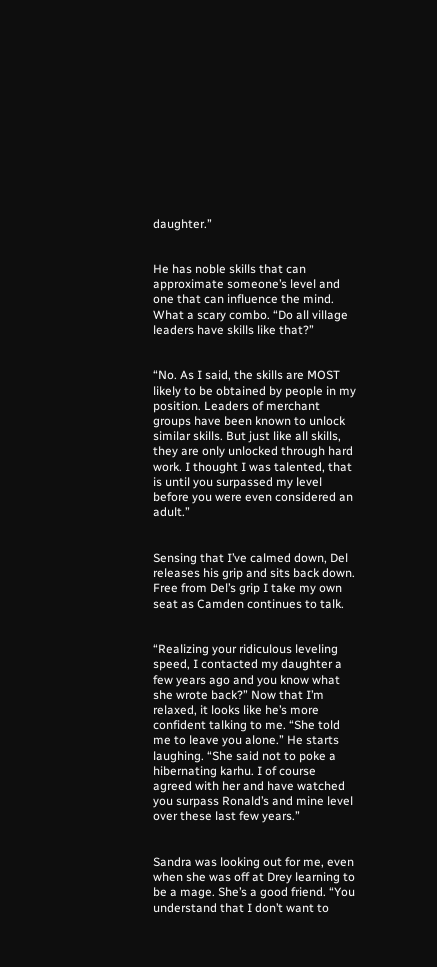daughter.”


He has noble skills that can approximate someone’s level and one that can influence the mind. What a scary combo. “Do all village leaders have skills like that?”


“No. As I said, the skills are MOST likely to be obtained by people in my position. Leaders of merchant groups have been known to unlock similar skills. But just like all skills, they are only unlocked through hard work. I thought I was talented, that is until you surpassed my level before you were even considered an adult.”


Sensing that I’ve calmed down, Del releases his grip and sits back down. Free from Del’s grip I take my own seat as Camden continues to talk.


“Realizing your ridiculous leveling speed, I contacted my daughter a few years ago and you know what she wrote back?” Now that I’m relaxed, it looks like he’s more confident talking to me. “She told me to leave you alone.” He starts laughing. “She said not to poke a hibernating karhu. I of course agreed with her and have watched you surpass Ronald’s and mine level over these last few years.”


Sandra was looking out for me, even when she was off at Drey learning to be a mage. She’s a good friend. “You understand that I don’t want to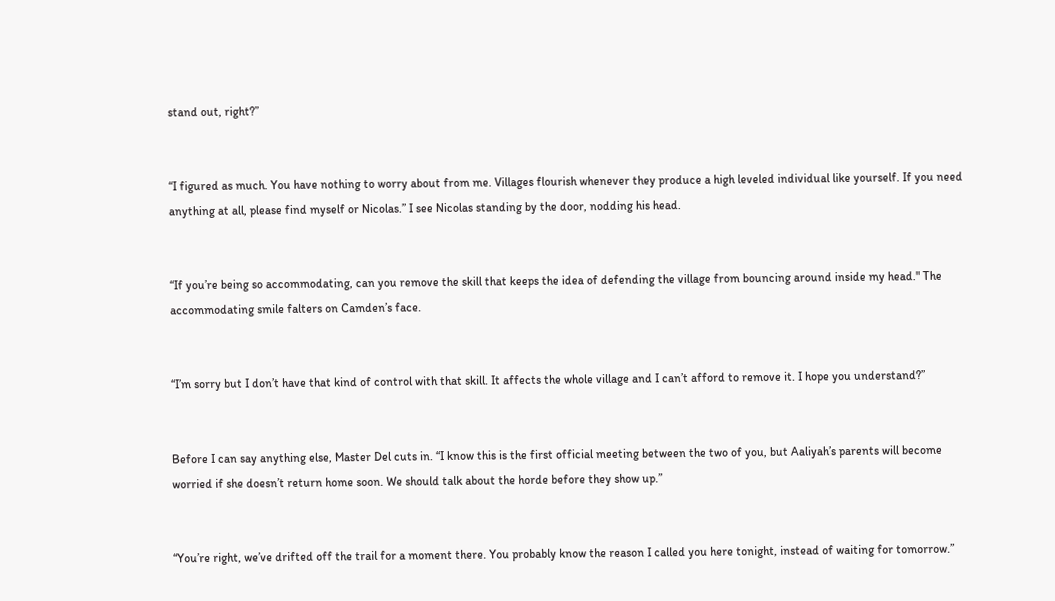stand out, right?”


“I figured as much. You have nothing to worry about from me. Villages flourish whenever they produce a high leveled individual like yourself. If you need anything at all, please find myself or Nicolas.” I see Nicolas standing by the door, nodding his head.


“If you’re being so accommodating, can you remove the skill that keeps the idea of defending the village from bouncing around inside my head." The accommodating smile falters on Camden’s face.


“I’m sorry but I don’t have that kind of control with that skill. It affects the whole village and I can’t afford to remove it. I hope you understand?”


Before I can say anything else, Master Del cuts in. “I know this is the first official meeting between the two of you, but Aaliyah’s parents will become worried if she doesn’t return home soon. We should talk about the horde before they show up.”


“You’re right, we’ve drifted off the trail for a moment there. You probably know the reason I called you here tonight, instead of waiting for tomorrow.”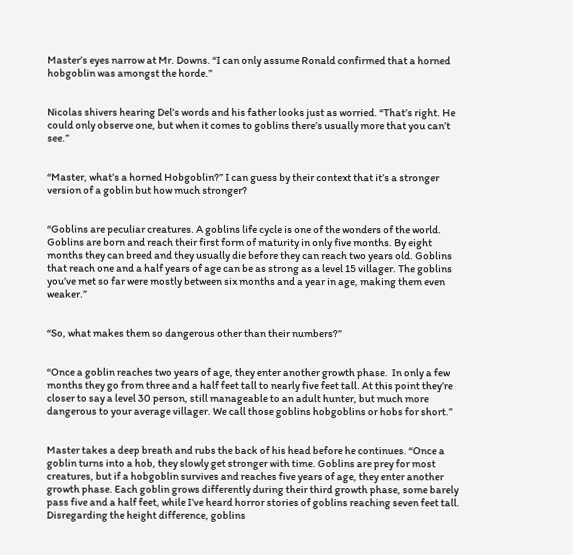Master’s eyes narrow at Mr. Downs. “I can only assume Ronald confirmed that a horned hobgoblin was amongst the horde.”


Nicolas shivers hearing Del’s words and his father looks just as worried. “That’s right. He could only observe one, but when it comes to goblins there’s usually more that you can’t see.”


“Master, what’s a horned Hobgoblin?” I can guess by their context that it’s a stronger version of a goblin but how much stronger?


“Goblins are peculiar creatures. A goblins life cycle is one of the wonders of the world. Goblins are born and reach their first form of maturity in only five months. By eight months they can breed and they usually die before they can reach two years old. Goblins that reach one and a half years of age can be as strong as a level 15 villager. The goblins you’ve met so far were mostly between six months and a year in age, making them even weaker.”


“So, what makes them so dangerous other than their numbers?”


“Once a goblin reaches two years of age, they enter another growth phase.  In only a few months they go from three and a half feet tall to nearly five feet tall. At this point they’re closer to say a level 30 person, still manageable to an adult hunter, but much more dangerous to your average villager. We call those goblins hobgoblins or hobs for short.”


Master takes a deep breath and rubs the back of his head before he continues. “Once a goblin turns into a hob, they slowly get stronger with time. Goblins are prey for most creatures, but if a hobgoblin survives and reaches five years of age, they enter another growth phase. Each goblin grows differently during their third growth phase, some barely pass five and a half feet, while I’ve heard horror stories of goblins reaching seven feet tall. Disregarding the height difference, goblins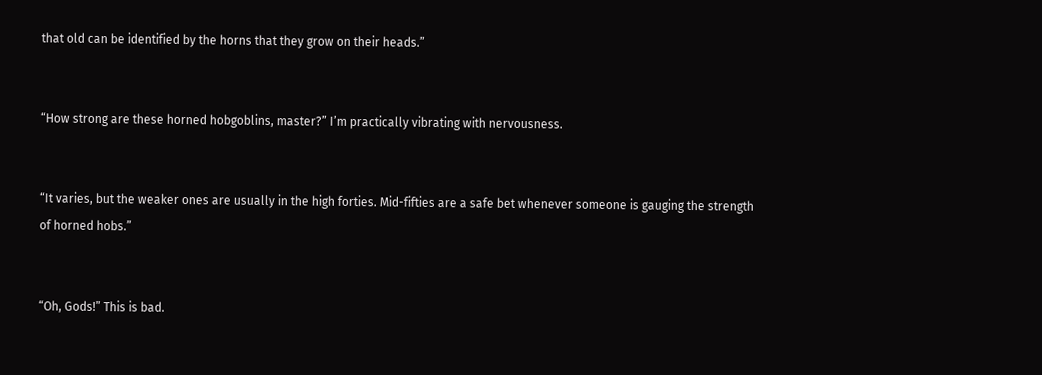that old can be identified by the horns that they grow on their heads.”


“How strong are these horned hobgoblins, master?” I’m practically vibrating with nervousness.


“It varies, but the weaker ones are usually in the high forties. Mid-fifties are a safe bet whenever someone is gauging the strength of horned hobs.”


“Oh, Gods!” This is bad.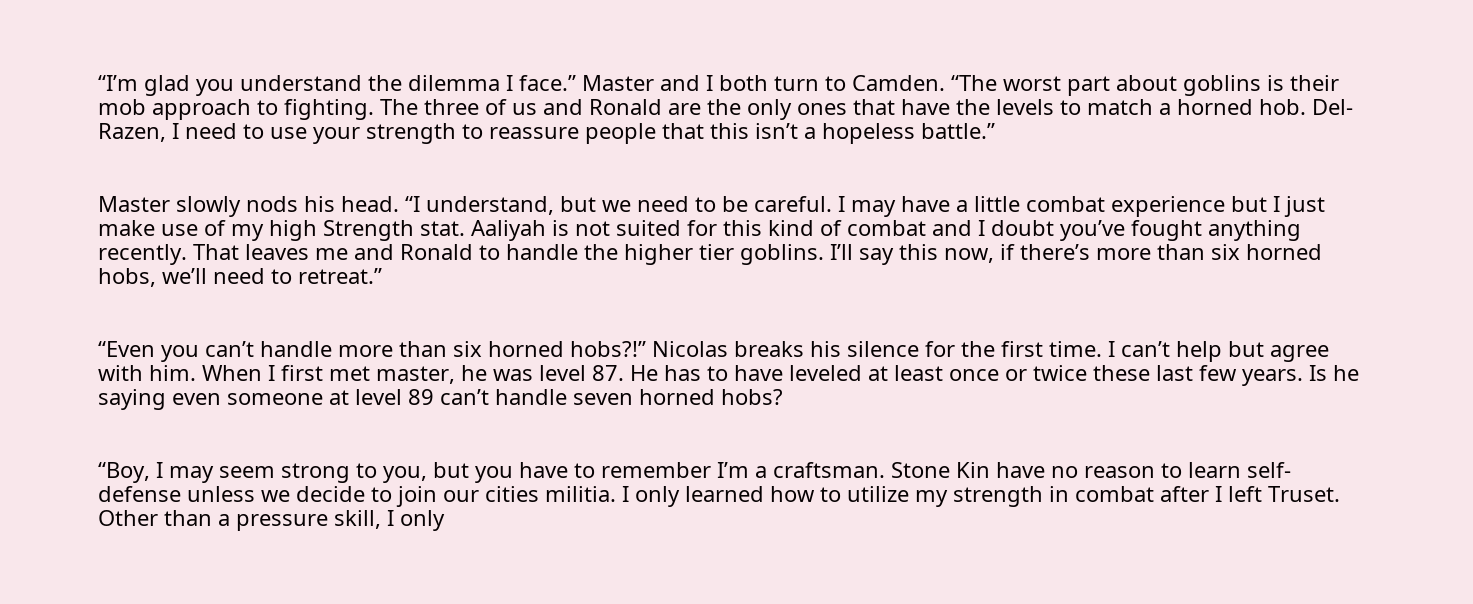“I’m glad you understand the dilemma I face.” Master and I both turn to Camden. “The worst part about goblins is their mob approach to fighting. The three of us and Ronald are the only ones that have the levels to match a horned hob. Del-Razen, I need to use your strength to reassure people that this isn’t a hopeless battle.”


Master slowly nods his head. “I understand, but we need to be careful. I may have a little combat experience but I just make use of my high Strength stat. Aaliyah is not suited for this kind of combat and I doubt you’ve fought anything recently. That leaves me and Ronald to handle the higher tier goblins. I’ll say this now, if there’s more than six horned hobs, we’ll need to retreat.”


“Even you can’t handle more than six horned hobs?!” Nicolas breaks his silence for the first time. I can’t help but agree with him. When I first met master, he was level 87. He has to have leveled at least once or twice these last few years. Is he saying even someone at level 89 can’t handle seven horned hobs?


“Boy, I may seem strong to you, but you have to remember I’m a craftsman. Stone Kin have no reason to learn self-defense unless we decide to join our cities militia. I only learned how to utilize my strength in combat after I left Truset. Other than a pressure skill, I only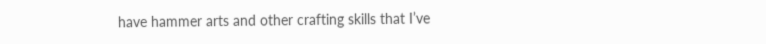have hammer arts and other crafting skills that I’ve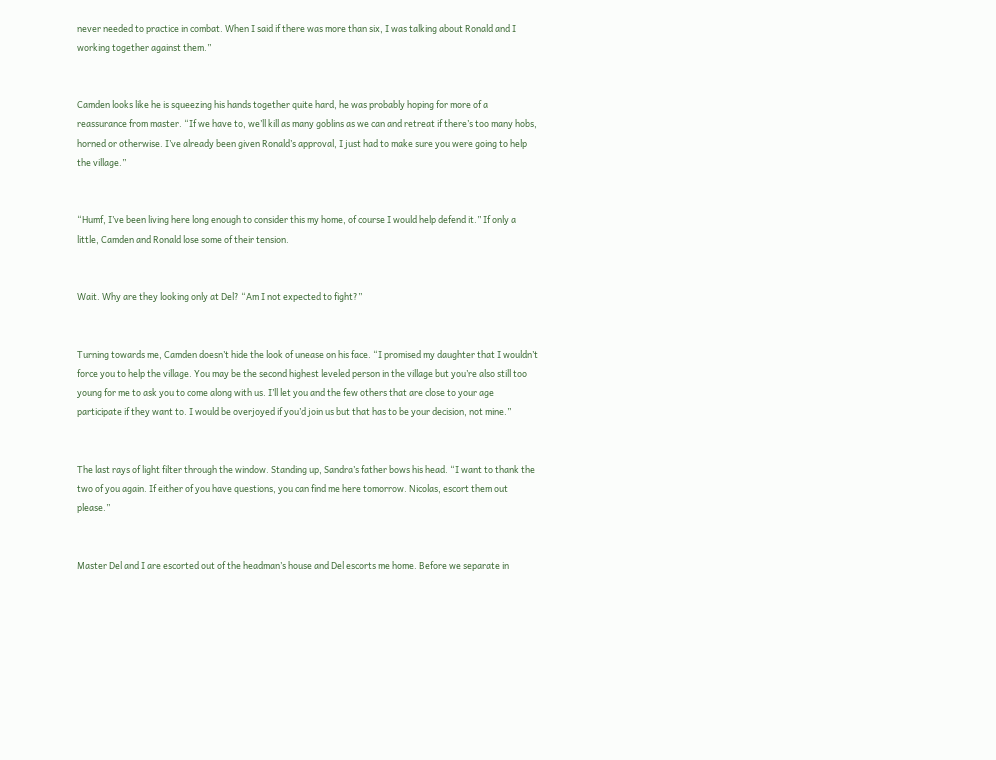never needed to practice in combat. When I said if there was more than six, I was talking about Ronald and I working together against them.”


Camden looks like he is squeezing his hands together quite hard, he was probably hoping for more of a reassurance from master. “If we have to, we’ll kill as many goblins as we can and retreat if there’s too many hobs, horned or otherwise. I’ve already been given Ronald’s approval, I just had to make sure you were going to help the village.”


“Humf, I’ve been living here long enough to consider this my home, of course I would help defend it.” If only a little, Camden and Ronald lose some of their tension.


Wait. Why are they looking only at Del? “Am I not expected to fight?”


Turning towards me, Camden doesn’t hide the look of unease on his face. “I promised my daughter that I wouldn’t force you to help the village. You may be the second highest leveled person in the village but you’re also still too young for me to ask you to come along with us. I’ll let you and the few others that are close to your age participate if they want to. I would be overjoyed if you’d join us but that has to be your decision, not mine.”


The last rays of light filter through the window. Standing up, Sandra’s father bows his head. “I want to thank the two of you again. If either of you have questions, you can find me here tomorrow. Nicolas, escort them out please.”


Master Del and I are escorted out of the headman’s house and Del escorts me home. Before we separate in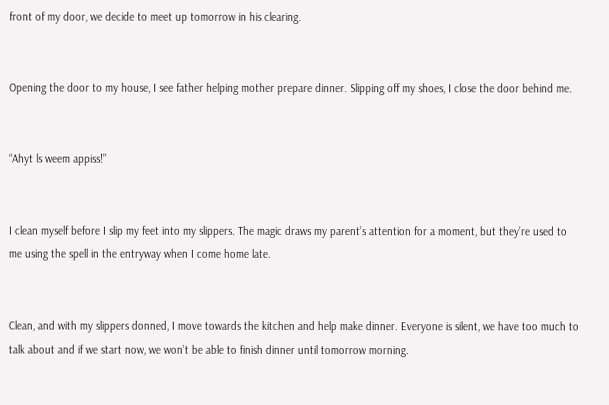front of my door, we decide to meet up tomorrow in his clearing.


Opening the door to my house, I see father helping mother prepare dinner. Slipping off my shoes, I close the door behind me.


“Ahyt ls weem appiss!”


I clean myself before I slip my feet into my slippers. The magic draws my parent’s attention for a moment, but they’re used to me using the spell in the entryway when I come home late.


Clean, and with my slippers donned, I move towards the kitchen and help make dinner. Everyone is silent, we have too much to talk about and if we start now, we won’t be able to finish dinner until tomorrow morning.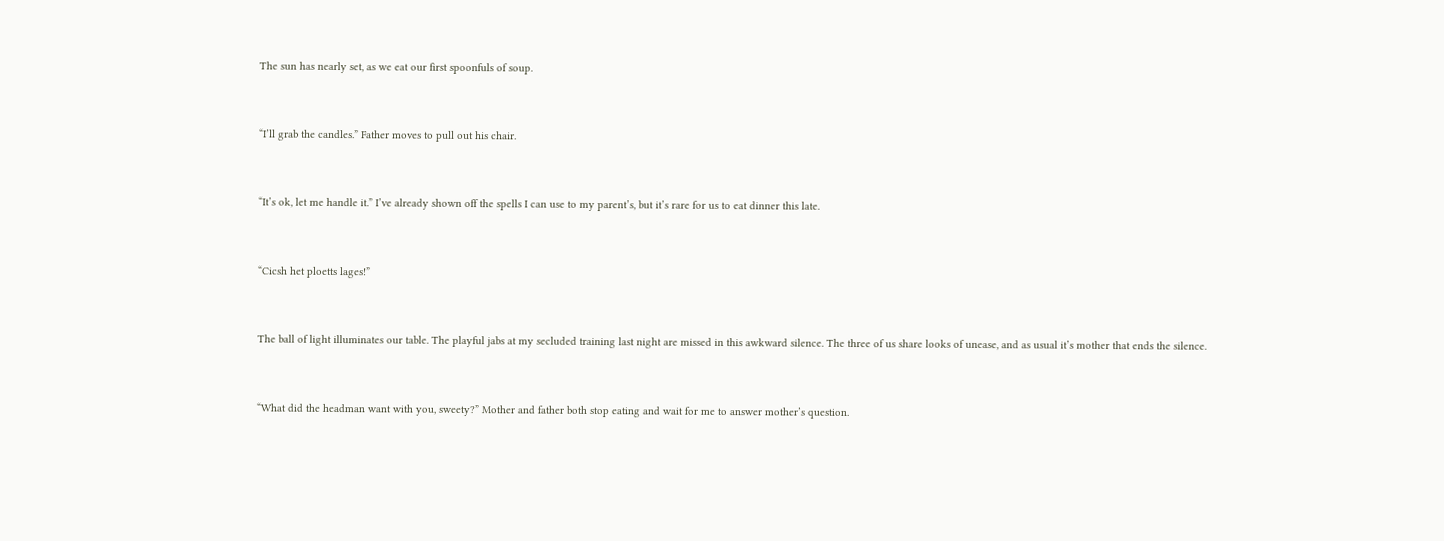The sun has nearly set, as we eat our first spoonfuls of soup.


“I’ll grab the candles.” Father moves to pull out his chair.


“It’s ok, let me handle it.” I’ve already shown off the spells I can use to my parent’s, but it’s rare for us to eat dinner this late.


“Cicsh het ploetts lages!”


The ball of light illuminates our table. The playful jabs at my secluded training last night are missed in this awkward silence. The three of us share looks of unease, and as usual it’s mother that ends the silence.


“What did the headman want with you, sweety?” Mother and father both stop eating and wait for me to answer mother’s question.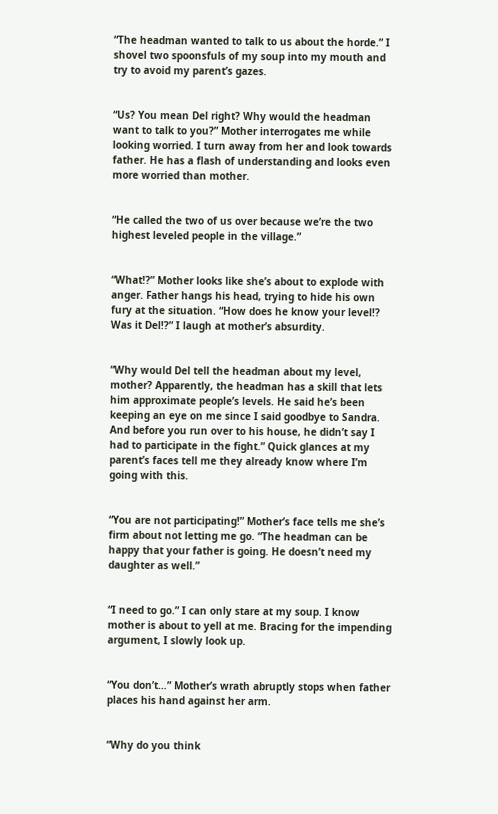“The headman wanted to talk to us about the horde.” I shovel two spoonsfuls of my soup into my mouth and try to avoid my parent’s gazes.


“Us? You mean Del right? Why would the headman want to talk to you?” Mother interrogates me while looking worried. I turn away from her and look towards father. He has a flash of understanding and looks even more worried than mother.


“He called the two of us over because we’re the two highest leveled people in the village.”


“What!?” Mother looks like she’s about to explode with anger. Father hangs his head, trying to hide his own fury at the situation. “How does he know your level!? Was it Del!?” I laugh at mother’s absurdity.


“Why would Del tell the headman about my level, mother? Apparently, the headman has a skill that lets him approximate people’s levels. He said he’s been keeping an eye on me since I said goodbye to Sandra. And before you run over to his house, he didn’t say I had to participate in the fight.” Quick glances at my parent’s faces tell me they already know where I’m going with this.


“You are not participating!” Mother’s face tells me she’s firm about not letting me go. “The headman can be happy that your father is going. He doesn’t need my daughter as well.”


“I need to go.” I can only stare at my soup. I know mother is about to yell at me. Bracing for the impending argument, I slowly look up.


“You don’t…” Mother’s wrath abruptly stops when father places his hand against her arm.


“Why do you think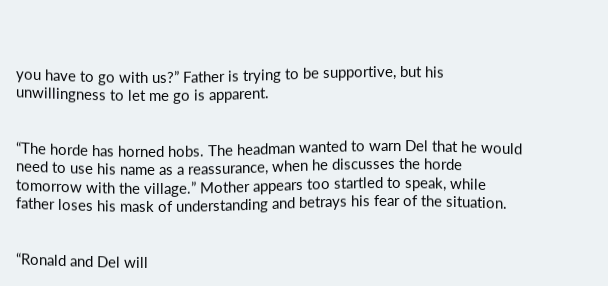you have to go with us?” Father is trying to be supportive, but his unwillingness to let me go is apparent.


“The horde has horned hobs. The headman wanted to warn Del that he would need to use his name as a reassurance, when he discusses the horde tomorrow with the village.” Mother appears too startled to speak, while father loses his mask of understanding and betrays his fear of the situation.


“Ronald and Del will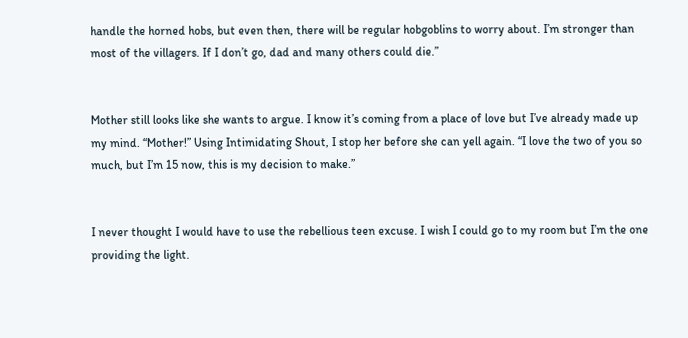handle the horned hobs, but even then, there will be regular hobgoblins to worry about. I’m stronger than most of the villagers. If I don’t go, dad and many others could die.”


Mother still looks like she wants to argue. I know it’s coming from a place of love but I’ve already made up my mind. “Mother!” Using Intimidating Shout, I stop her before she can yell again. “I love the two of you so much, but I’m 15 now, this is my decision to make.”


I never thought I would have to use the rebellious teen excuse. I wish I could go to my room but I’m the one providing the light.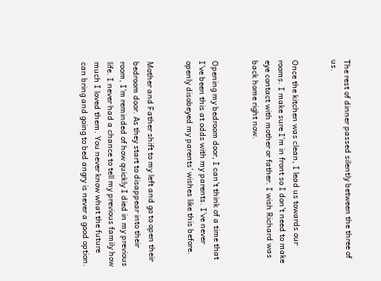The rest of dinner passed silently between the three of us.


Once the kitchen was clean, I lead us towards our rooms. I make sure I’m in front so I don’t need to make eye contact with mother or father. I wish Richard was back home right now.


Opening my bedroom door, I can’t think of a time that I’ve been this at odds with my parents. I’ve never openly disobeyed my parents’ wishes like this before.


Mother and Father shift to my left and go to open their bedroom door. As they start to disappear into their room, I’m reminded of how quickly I died in my previous life. I never had a chance to tell my previous family how much I loved them. You never know what the future can bring and going to bed angry is never a good option.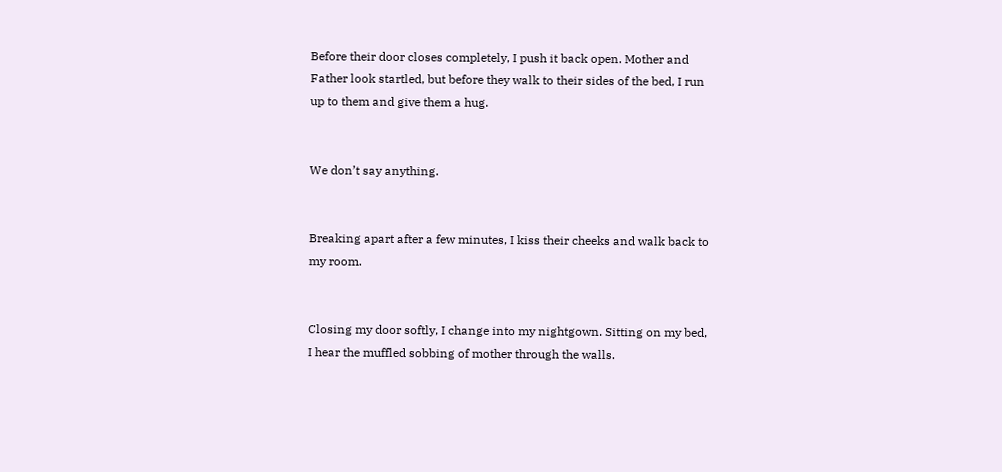Before their door closes completely, I push it back open. Mother and Father look startled, but before they walk to their sides of the bed, I run up to them and give them a hug.


We don’t say anything.


Breaking apart after a few minutes, I kiss their cheeks and walk back to my room.


Closing my door softly, I change into my nightgown. Sitting on my bed, I hear the muffled sobbing of mother through the walls.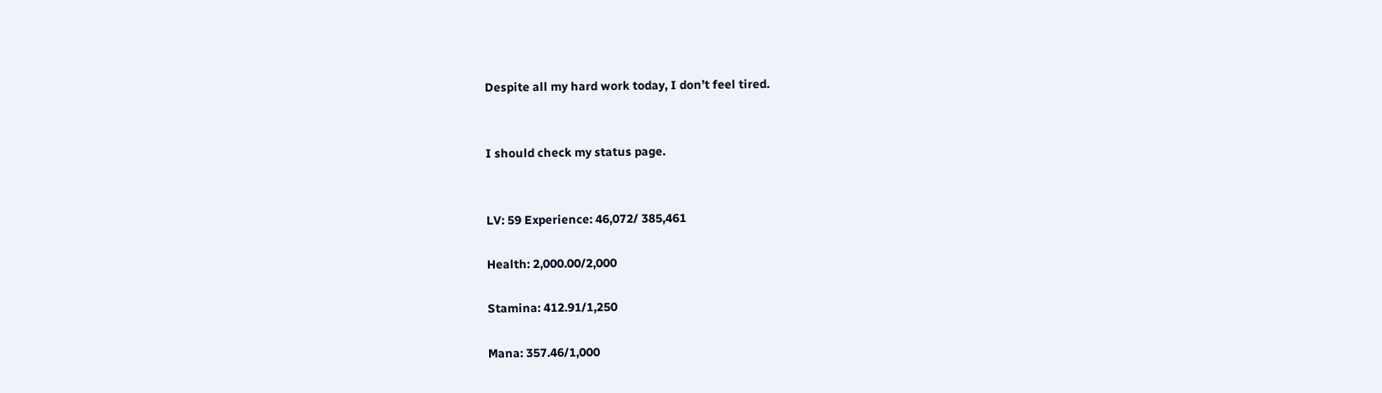Despite all my hard work today, I don’t feel tired.


I should check my status page.


LV: 59 Experience: 46,072/ 385,461

Health: 2,000.00/2,000

Stamina: 412.91/1,250

Mana: 357.46/1,000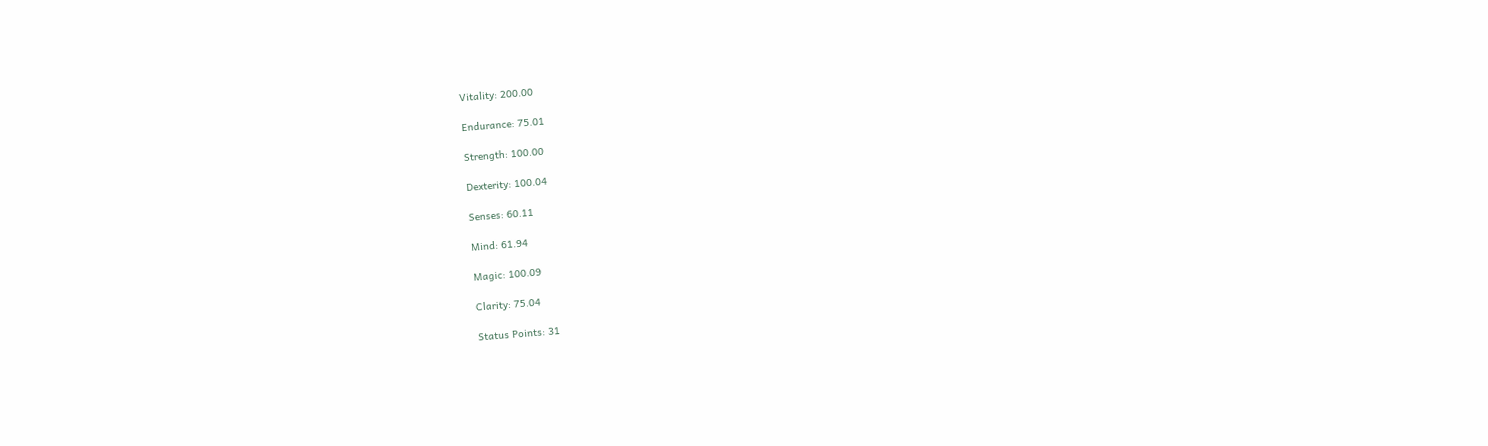Vitality: 200.00

Endurance: 75.01

Strength: 100.00

Dexterity: 100.04

Senses: 60.11

Mind: 61.94

Magic: 100.09

Clarity: 75.04

Status Points: 31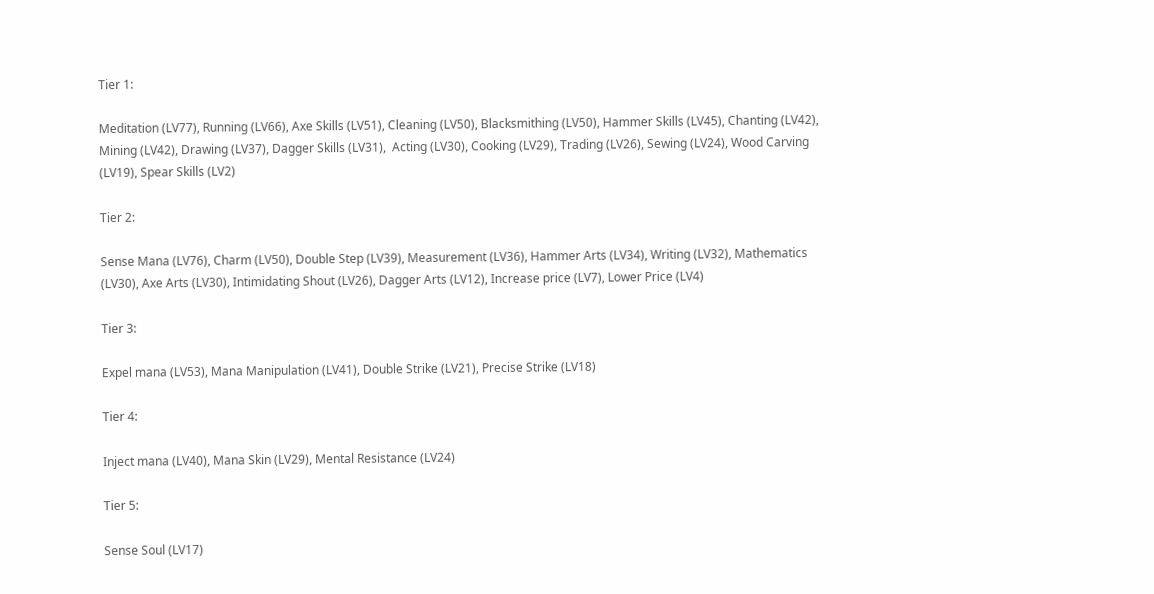Tier 1:

Meditation (LV77), Running (LV66), Axe Skills (LV51), Cleaning (LV50), Blacksmithing (LV50), Hammer Skills (LV45), Chanting (LV42), Mining (LV42), Drawing (LV37), Dagger Skills (LV31),  Acting (LV30), Cooking (LV29), Trading (LV26), Sewing (LV24), Wood Carving (LV19), Spear Skills (LV2)

Tier 2:

Sense Mana (LV76), Charm (LV50), Double Step (LV39), Measurement (LV36), Hammer Arts (LV34), Writing (LV32), Mathematics (LV30), Axe Arts (LV30), Intimidating Shout (LV26), Dagger Arts (LV12), Increase price (LV7), Lower Price (LV4)

Tier 3:

Expel mana (LV53), Mana Manipulation (LV41), Double Strike (LV21), Precise Strike (LV18)

Tier 4:

Inject mana (LV40), Mana Skin (LV29), Mental Resistance (LV24)

Tier 5:

Sense Soul (LV17)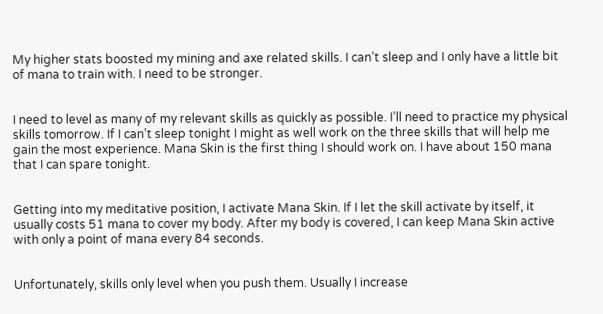My higher stats boosted my mining and axe related skills. I can’t sleep and I only have a little bit of mana to train with. I need to be stronger.


I need to level as many of my relevant skills as quickly as possible. I’ll need to practice my physical skills tomorrow. If I can’t sleep tonight I might as well work on the three skills that will help me gain the most experience. Mana Skin is the first thing I should work on. I have about 150 mana that I can spare tonight.


Getting into my meditative position, I activate Mana Skin. If I let the skill activate by itself, it usually costs 51 mana to cover my body. After my body is covered, I can keep Mana Skin active with only a point of mana every 84 seconds.


Unfortunately, skills only level when you push them. Usually I increase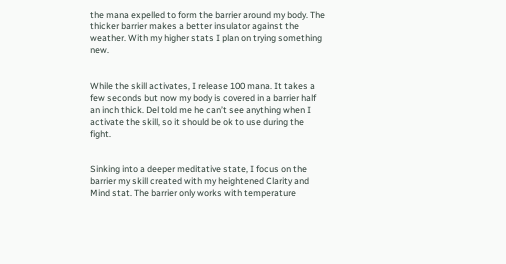the mana expelled to form the barrier around my body. The thicker barrier makes a better insulator against the weather. With my higher stats I plan on trying something new.


While the skill activates, I release 100 mana. It takes a few seconds but now my body is covered in a barrier half an inch thick. Del told me he can’t see anything when I activate the skill, so it should be ok to use during the fight.


Sinking into a deeper meditative state, I focus on the barrier my skill created with my heightened Clarity and Mind stat. The barrier only works with temperature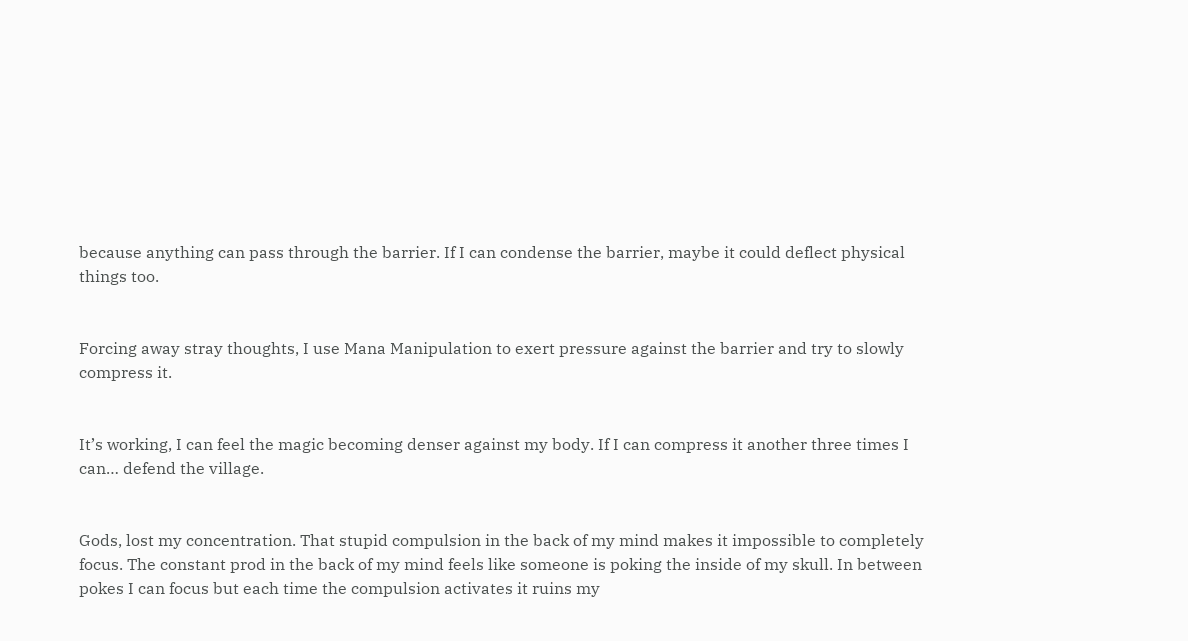because anything can pass through the barrier. If I can condense the barrier, maybe it could deflect physical things too.


Forcing away stray thoughts, I use Mana Manipulation to exert pressure against the barrier and try to slowly compress it.


It’s working, I can feel the magic becoming denser against my body. If I can compress it another three times I can… defend the village.


Gods, lost my concentration. That stupid compulsion in the back of my mind makes it impossible to completely focus. The constant prod in the back of my mind feels like someone is poking the inside of my skull. In between pokes I can focus but each time the compulsion activates it ruins my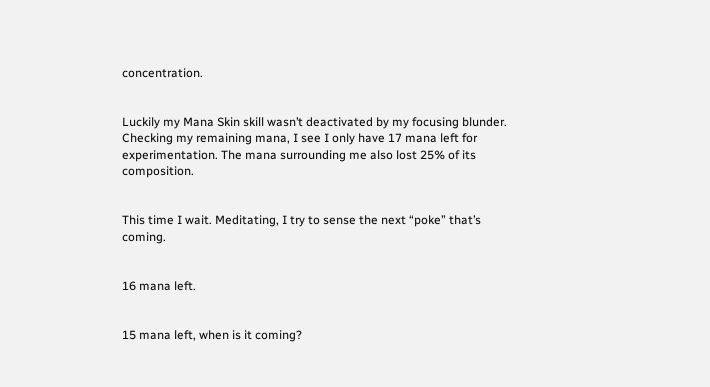concentration.


Luckily my Mana Skin skill wasn’t deactivated by my focusing blunder. Checking my remaining mana, I see I only have 17 mana left for experimentation. The mana surrounding me also lost 25% of its composition.


This time I wait. Meditating, I try to sense the next “poke” that’s coming.


16 mana left.


15 mana left, when is it coming?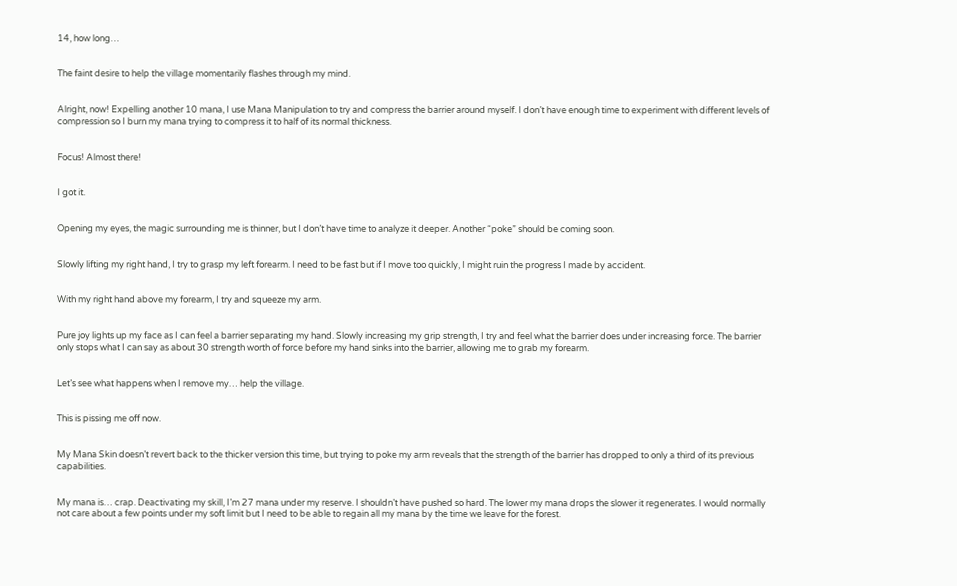14, how long…


The faint desire to help the village momentarily flashes through my mind.


Alright, now! Expelling another 10 mana, I use Mana Manipulation to try and compress the barrier around myself. I don’t have enough time to experiment with different levels of compression so I burn my mana trying to compress it to half of its normal thickness.


Focus! Almost there!


I got it.


Opening my eyes, the magic surrounding me is thinner, but I don’t have time to analyze it deeper. Another “poke” should be coming soon.


Slowly lifting my right hand, I try to grasp my left forearm. I need to be fast but if I move too quickly, I might ruin the progress I made by accident.


With my right hand above my forearm, I try and squeeze my arm.


Pure joy lights up my face as I can feel a barrier separating my hand. Slowly increasing my grip strength, I try and feel what the barrier does under increasing force. The barrier only stops what I can say as about 30 strength worth of force before my hand sinks into the barrier, allowing me to grab my forearm.


Let’s see what happens when I remove my… help the village.


This is pissing me off now.


My Mana Skin doesn’t revert back to the thicker version this time, but trying to poke my arm reveals that the strength of the barrier has dropped to only a third of its previous capabilities.


My mana is… crap. Deactivating my skill, I’m 27 mana under my reserve. I shouldn’t have pushed so hard. The lower my mana drops the slower it regenerates. I would normally not care about a few points under my soft limit but I need to be able to regain all my mana by the time we leave for the forest.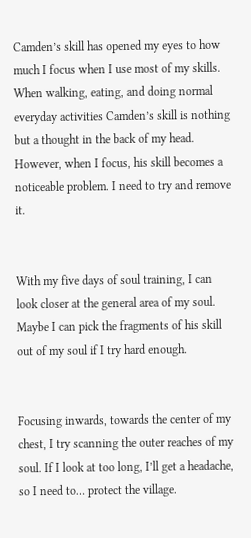Camden’s skill has opened my eyes to how much I focus when I use most of my skills. When walking, eating, and doing normal everyday activities Camden’s skill is nothing but a thought in the back of my head. However, when I focus, his skill becomes a noticeable problem. I need to try and remove it.


With my five days of soul training, I can look closer at the general area of my soul. Maybe I can pick the fragments of his skill out of my soul if I try hard enough.


Focusing inwards, towards the center of my chest, I try scanning the outer reaches of my soul. If I look at too long, I’ll get a headache, so I need to… protect the village.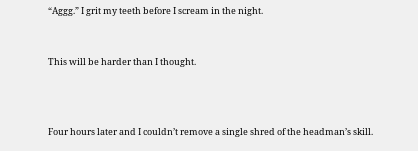“Aggg.” I grit my teeth before I scream in the night.


This will be harder than I thought.



Four hours later and I couldn’t remove a single shred of the headman’s skill.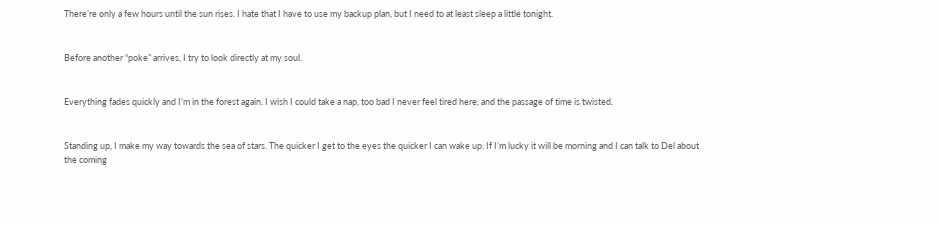There’re only a few hours until the sun rises. I hate that I have to use my backup plan, but I need to at least sleep a little tonight.


Before another “poke” arrives, I try to look directly at my soul.


Everything fades quickly and I’m in the forest again. I wish I could take a nap, too bad I never feel tired here, and the passage of time is twisted.


Standing up, I make my way towards the sea of stars. The quicker I get to the eyes the quicker I can wake up. If I’m lucky it will be morning and I can talk to Del about the coming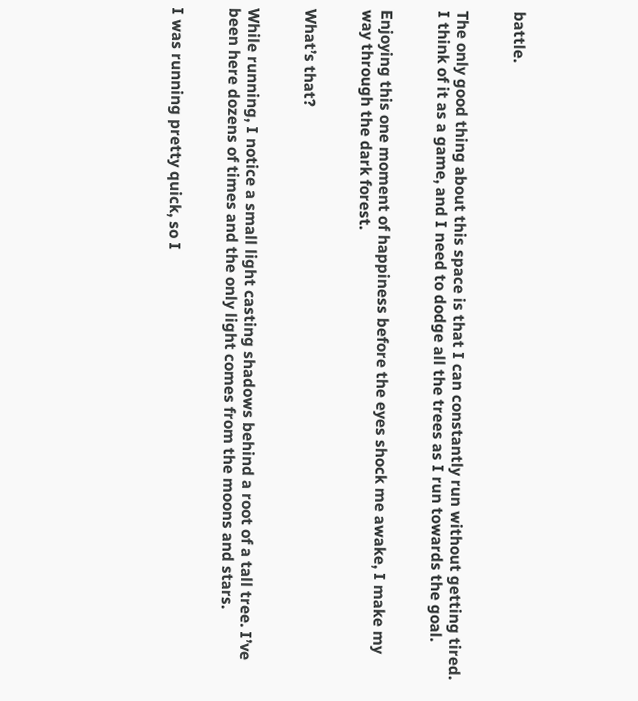battle.


The only good thing about this space is that I can constantly run without getting tired. I think of it as a game, and I need to dodge all the trees as I run towards the goal.


Enjoying this one moment of happiness before the eyes shock me awake, I make my way through the dark forest.


What’s that?


While running, I notice a small light casting shadows behind a root of a tall tree. I’ve been here dozens of times and the only light comes from the moons and stars.


I was running pretty quick, so I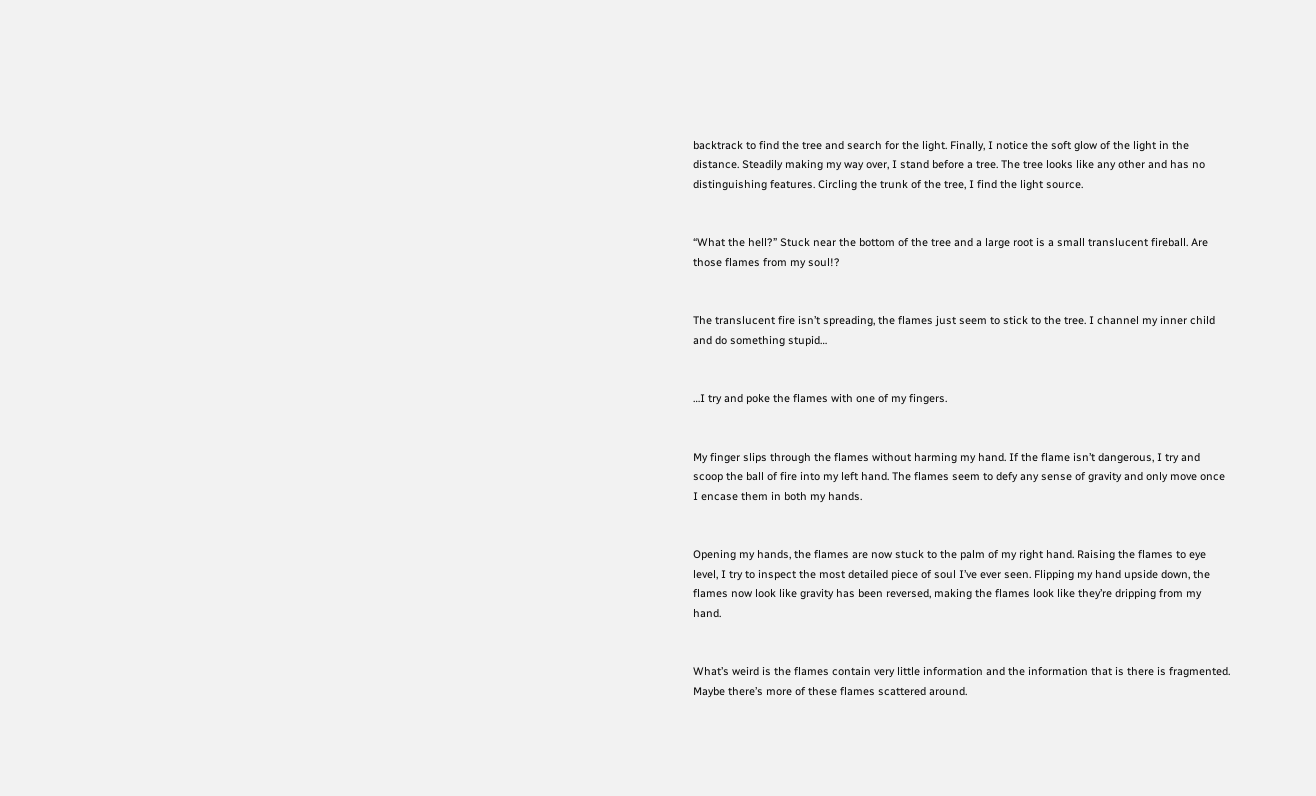backtrack to find the tree and search for the light. Finally, I notice the soft glow of the light in the distance. Steadily making my way over, I stand before a tree. The tree looks like any other and has no distinguishing features. Circling the trunk of the tree, I find the light source.


“What the hell?” Stuck near the bottom of the tree and a large root is a small translucent fireball. Are those flames from my soul!?


The translucent fire isn’t spreading, the flames just seem to stick to the tree. I channel my inner child and do something stupid…


…I try and poke the flames with one of my fingers.


My finger slips through the flames without harming my hand. If the flame isn’t dangerous, I try and scoop the ball of fire into my left hand. The flames seem to defy any sense of gravity and only move once I encase them in both my hands.


Opening my hands, the flames are now stuck to the palm of my right hand. Raising the flames to eye level, I try to inspect the most detailed piece of soul I’ve ever seen. Flipping my hand upside down, the flames now look like gravity has been reversed, making the flames look like they’re dripping from my hand.


What’s weird is the flames contain very little information and the information that is there is fragmented. Maybe there’s more of these flames scattered around.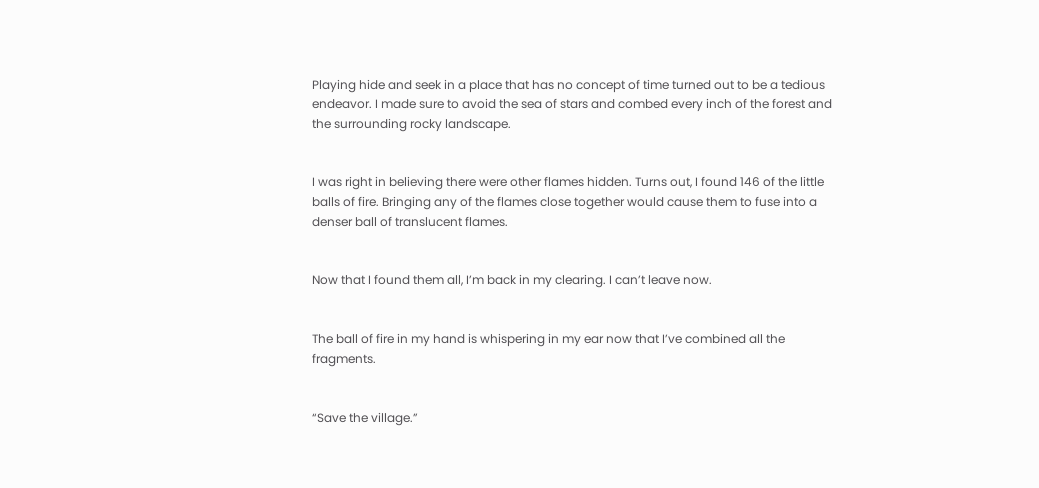Playing hide and seek in a place that has no concept of time turned out to be a tedious endeavor. I made sure to avoid the sea of stars and combed every inch of the forest and the surrounding rocky landscape.


I was right in believing there were other flames hidden. Turns out, I found 146 of the little balls of fire. Bringing any of the flames close together would cause them to fuse into a denser ball of translucent flames.


Now that I found them all, I’m back in my clearing. I can’t leave now.


The ball of fire in my hand is whispering in my ear now that I’ve combined all the fragments.


“Save the village.”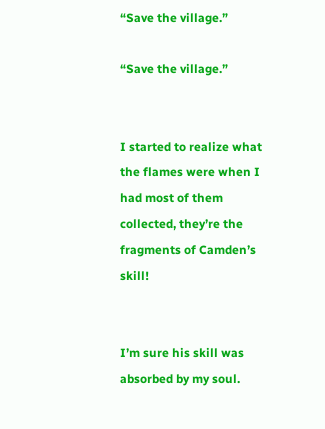“Save the village.”

“Save the village.”


I started to realize what the flames were when I had most of them collected, they’re the fragments of Camden’s skill!


I’m sure his skill was absorbed by my soul.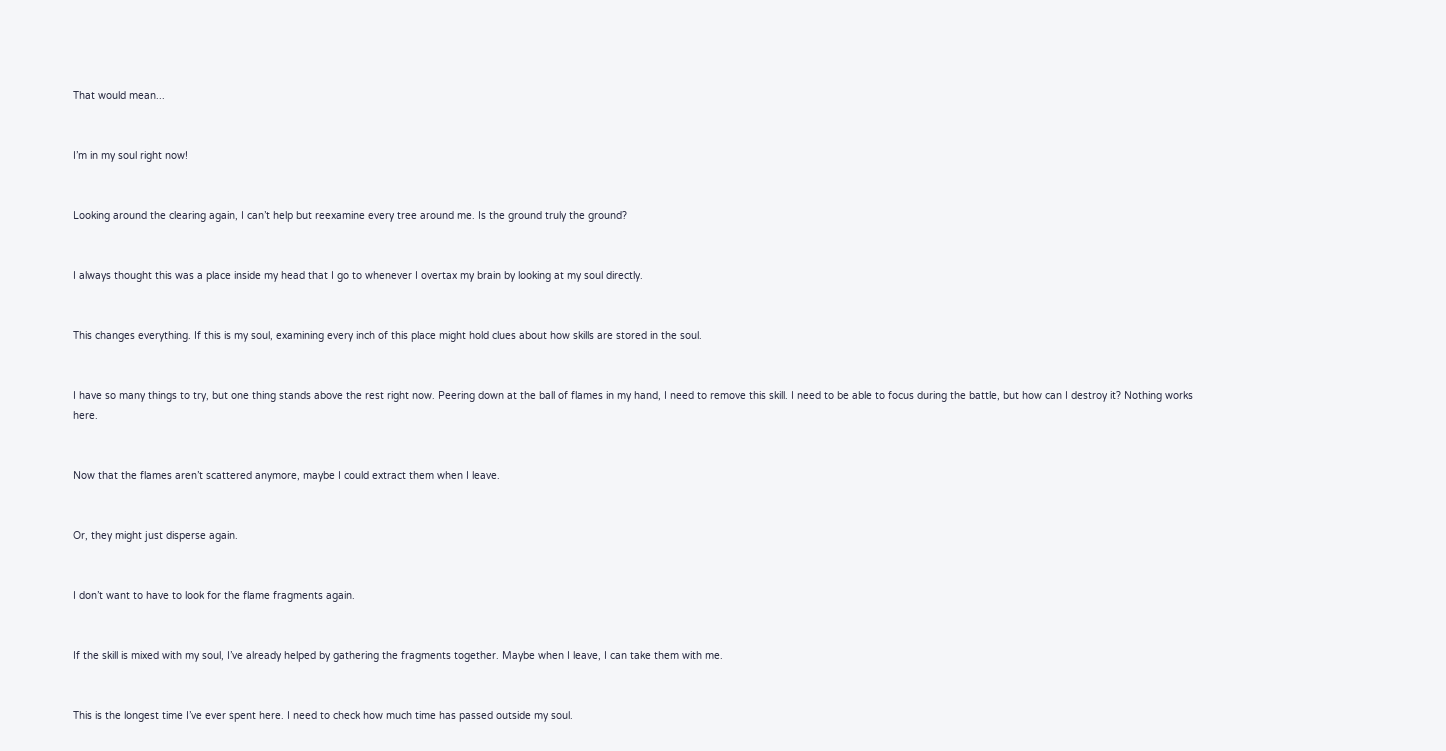That would mean...


I’m in my soul right now!


Looking around the clearing again, I can’t help but reexamine every tree around me. Is the ground truly the ground?


I always thought this was a place inside my head that I go to whenever I overtax my brain by looking at my soul directly.


This changes everything. If this is my soul, examining every inch of this place might hold clues about how skills are stored in the soul.


I have so many things to try, but one thing stands above the rest right now. Peering down at the ball of flames in my hand, I need to remove this skill. I need to be able to focus during the battle, but how can I destroy it? Nothing works here.


Now that the flames aren’t scattered anymore, maybe I could extract them when I leave.


Or, they might just disperse again.


I don’t want to have to look for the flame fragments again.


If the skill is mixed with my soul, I’ve already helped by gathering the fragments together. Maybe when I leave, I can take them with me.


This is the longest time I’ve ever spent here. I need to check how much time has passed outside my soul.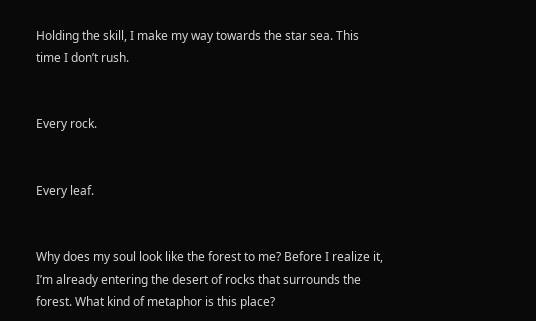Holding the skill, I make my way towards the star sea. This time I don’t rush.


Every rock.


Every leaf.


Why does my soul look like the forest to me? Before I realize it, I’m already entering the desert of rocks that surrounds the forest. What kind of metaphor is this place?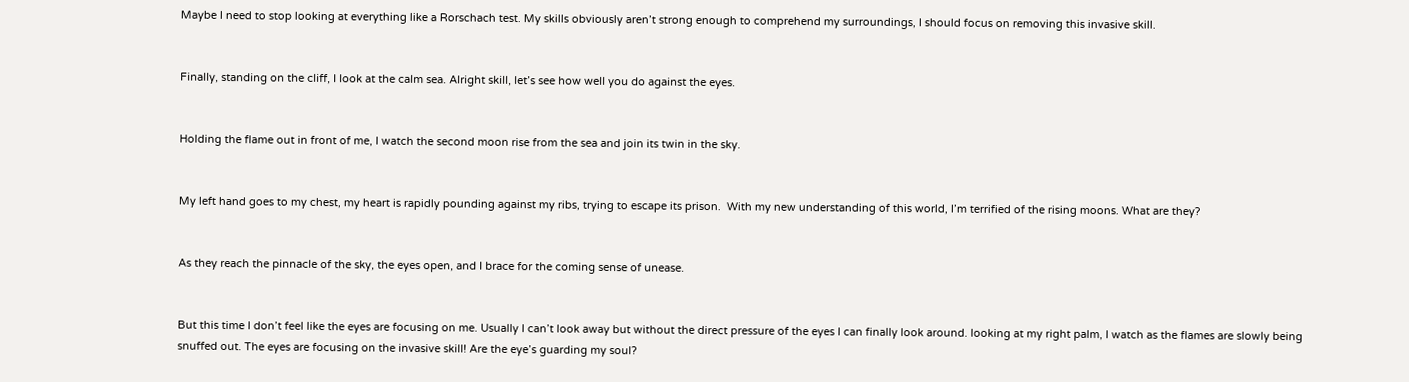Maybe I need to stop looking at everything like a Rorschach test. My skills obviously aren’t strong enough to comprehend my surroundings, I should focus on removing this invasive skill.


Finally, standing on the cliff, I look at the calm sea. Alright skill, let’s see how well you do against the eyes.


Holding the flame out in front of me, I watch the second moon rise from the sea and join its twin in the sky.


My left hand goes to my chest, my heart is rapidly pounding against my ribs, trying to escape its prison.  With my new understanding of this world, I’m terrified of the rising moons. What are they?


As they reach the pinnacle of the sky, the eyes open, and I brace for the coming sense of unease.


But this time I don’t feel like the eyes are focusing on me. Usually I can’t look away but without the direct pressure of the eyes I can finally look around. looking at my right palm, I watch as the flames are slowly being snuffed out. The eyes are focusing on the invasive skill! Are the eye’s guarding my soul?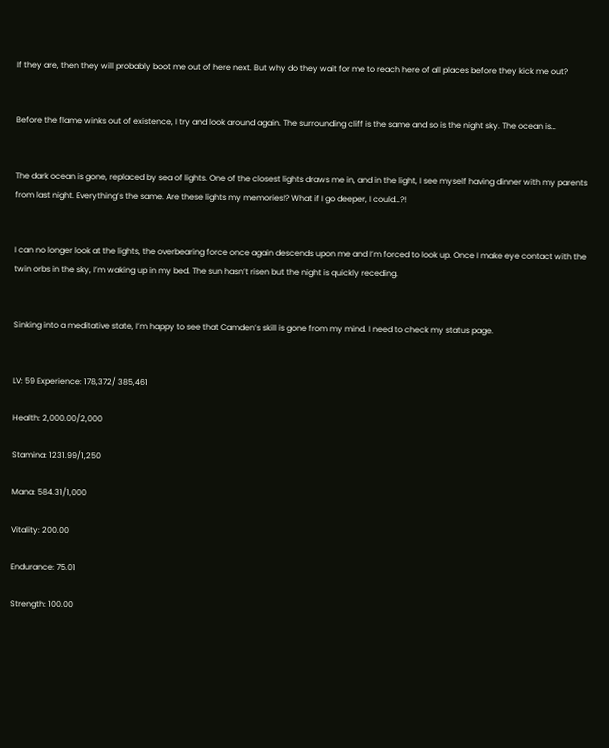If they are, then they will probably boot me out of here next. But why do they wait for me to reach here of all places before they kick me out?


Before the flame winks out of existence, I try and look around again. The surrounding cliff is the same and so is the night sky. The ocean is…


The dark ocean is gone, replaced by sea of lights. One of the closest lights draws me in, and in the light, I see myself having dinner with my parents from last night. Everything’s the same. Are these lights my memories!? What if I go deeper, I could…?!


I can no longer look at the lights, the overbearing force once again descends upon me and I’m forced to look up. Once I make eye contact with the twin orbs in the sky, I’m waking up in my bed. The sun hasn’t risen but the night is quickly receding.


Sinking into a meditative state, I’m happy to see that Camden’s skill is gone from my mind. I need to check my status page.


LV: 59 Experience: 178,372/ 385,461

Health: 2,000.00/2,000

Stamina: 1231.99/1,250

Mana: 584.31/1,000

Vitality: 200.00

Endurance: 75.01

Strength: 100.00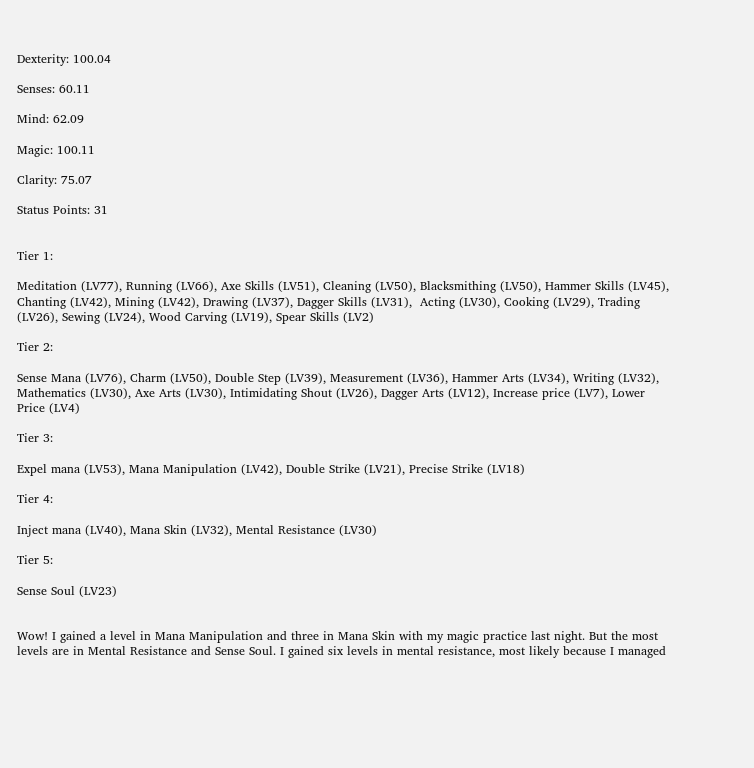Dexterity: 100.04

Senses: 60.11

Mind: 62.09

Magic: 100.11

Clarity: 75.07

Status Points: 31


Tier 1:

Meditation (LV77), Running (LV66), Axe Skills (LV51), Cleaning (LV50), Blacksmithing (LV50), Hammer Skills (LV45), Chanting (LV42), Mining (LV42), Drawing (LV37), Dagger Skills (LV31),  Acting (LV30), Cooking (LV29), Trading (LV26), Sewing (LV24), Wood Carving (LV19), Spear Skills (LV2)

Tier 2:

Sense Mana (LV76), Charm (LV50), Double Step (LV39), Measurement (LV36), Hammer Arts (LV34), Writing (LV32), Mathematics (LV30), Axe Arts (LV30), Intimidating Shout (LV26), Dagger Arts (LV12), Increase price (LV7), Lower Price (LV4)

Tier 3:

Expel mana (LV53), Mana Manipulation (LV42), Double Strike (LV21), Precise Strike (LV18)

Tier 4:

Inject mana (LV40), Mana Skin (LV32), Mental Resistance (LV30)

Tier 5:

Sense Soul (LV23)


Wow! I gained a level in Mana Manipulation and three in Mana Skin with my magic practice last night. But the most levels are in Mental Resistance and Sense Soul. I gained six levels in mental resistance, most likely because I managed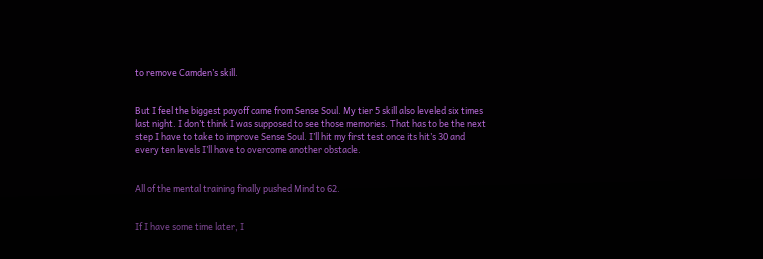to remove Camden’s skill.


But I feel the biggest payoff came from Sense Soul. My tier 5 skill also leveled six times last night. I don’t think I was supposed to see those memories. That has to be the next step I have to take to improve Sense Soul. I’ll hit my first test once its hit’s 30 and every ten levels I’ll have to overcome another obstacle.


All of the mental training finally pushed Mind to 62.


If I have some time later, I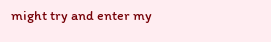might try and enter my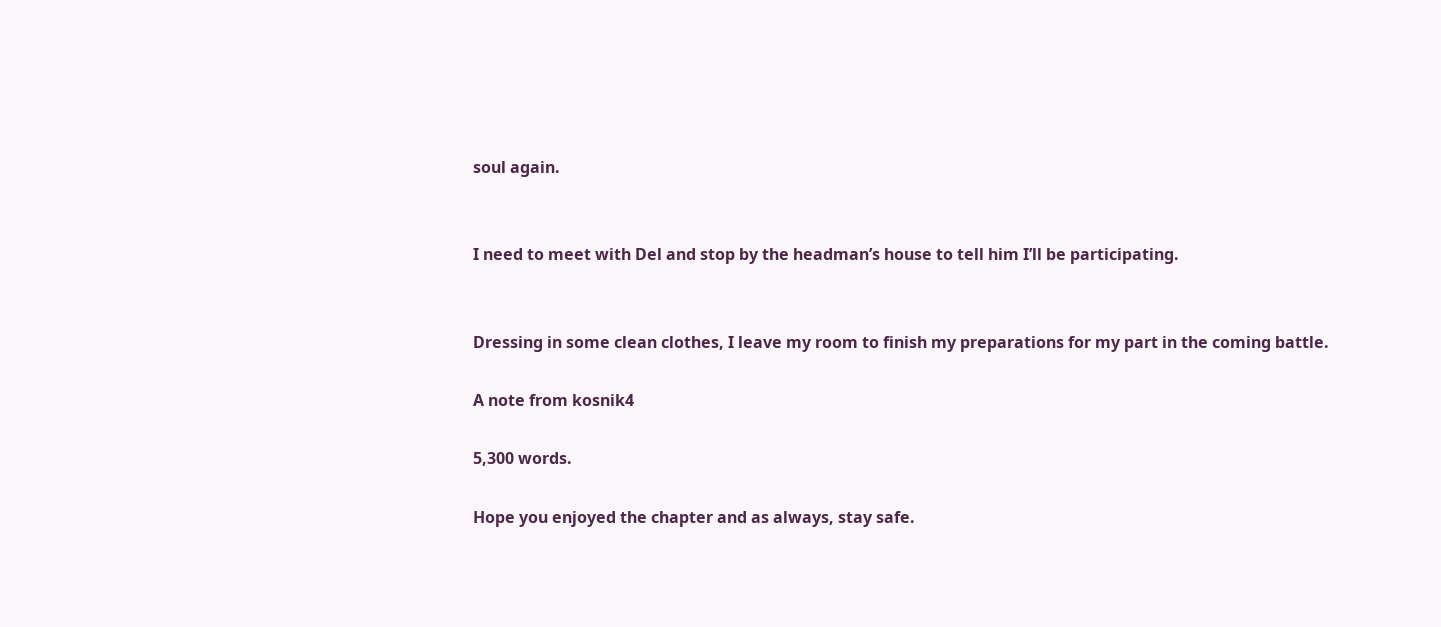soul again.


I need to meet with Del and stop by the headman’s house to tell him I’ll be participating.


Dressing in some clean clothes, I leave my room to finish my preparations for my part in the coming battle.

A note from kosnik4

5,300 words.

Hope you enjoyed the chapter and as always, stay safe.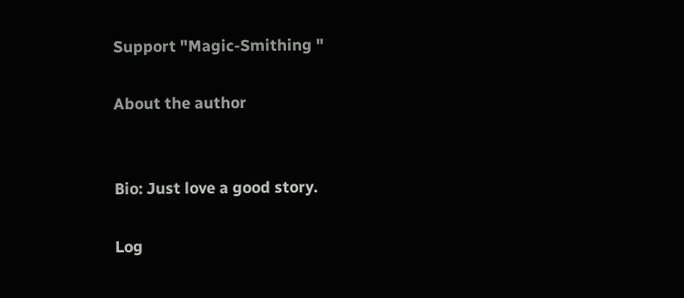Support "Magic-Smithing "

About the author


Bio: Just love a good story.

Log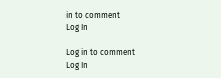in to comment
Log In

Log in to comment
Log In